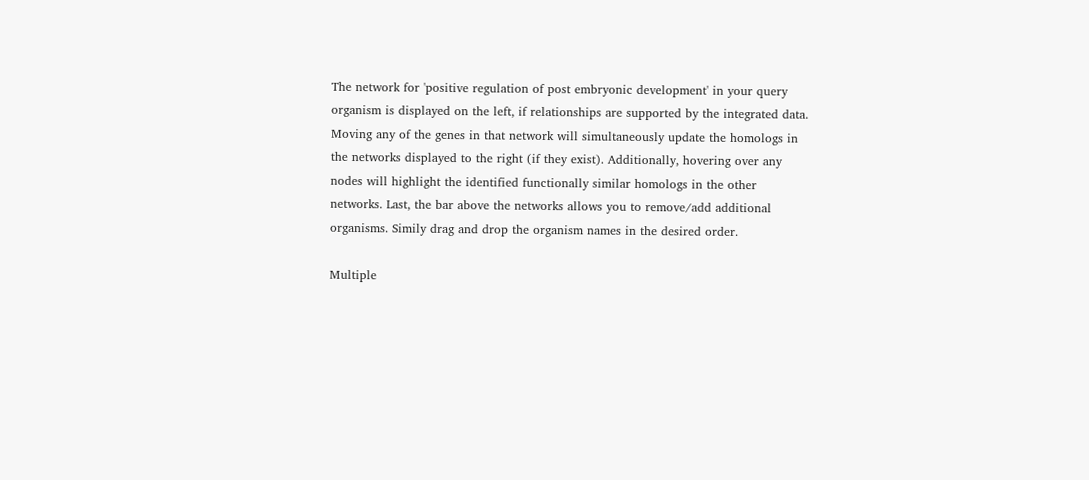The network for 'positive regulation of post embryonic development' in your query organism is displayed on the left, if relationships are supported by the integrated data. Moving any of the genes in that network will simultaneously update the homologs in the networks displayed to the right (if they exist). Additionally, hovering over any nodes will highlight the identified functionally similar homologs in the other networks. Last, the bar above the networks allows you to remove/add additional organisms. Simily drag and drop the organism names in the desired order.

Multiple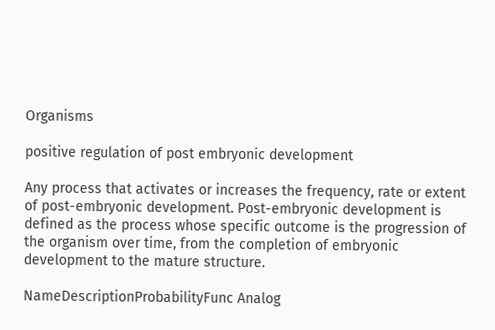Organisms

positive regulation of post embryonic development

Any process that activates or increases the frequency, rate or extent of post-embryonic development. Post-embryonic development is defined as the process whose specific outcome is the progression of the organism over time, from the completion of embryonic development to the mature structure.

NameDescriptionProbabilityFunc Analog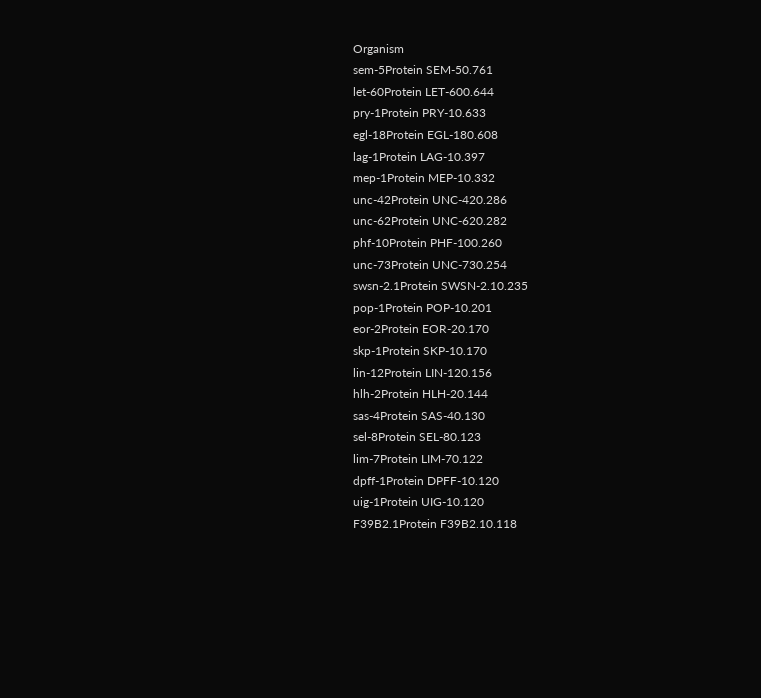Organism
sem-5Protein SEM-50.761
let-60Protein LET-600.644
pry-1Protein PRY-10.633
egl-18Protein EGL-180.608
lag-1Protein LAG-10.397
mep-1Protein MEP-10.332
unc-42Protein UNC-420.286
unc-62Protein UNC-620.282
phf-10Protein PHF-100.260
unc-73Protein UNC-730.254
swsn-2.1Protein SWSN-2.10.235
pop-1Protein POP-10.201
eor-2Protein EOR-20.170
skp-1Protein SKP-10.170
lin-12Protein LIN-120.156
hlh-2Protein HLH-20.144
sas-4Protein SAS-40.130
sel-8Protein SEL-80.123
lim-7Protein LIM-70.122
dpff-1Protein DPFF-10.120
uig-1Protein UIG-10.120
F39B2.1Protein F39B2.10.118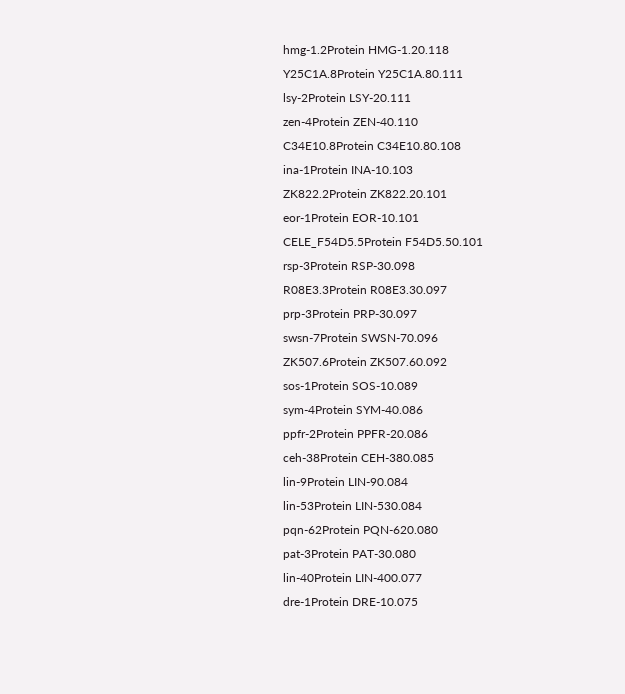hmg-1.2Protein HMG-1.20.118
Y25C1A.8Protein Y25C1A.80.111
lsy-2Protein LSY-20.111
zen-4Protein ZEN-40.110
C34E10.8Protein C34E10.80.108
ina-1Protein INA-10.103
ZK822.2Protein ZK822.20.101
eor-1Protein EOR-10.101
CELE_F54D5.5Protein F54D5.50.101
rsp-3Protein RSP-30.098
R08E3.3Protein R08E3.30.097
prp-3Protein PRP-30.097
swsn-7Protein SWSN-70.096
ZK507.6Protein ZK507.60.092
sos-1Protein SOS-10.089
sym-4Protein SYM-40.086
ppfr-2Protein PPFR-20.086
ceh-38Protein CEH-380.085
lin-9Protein LIN-90.084
lin-53Protein LIN-530.084
pqn-62Protein PQN-620.080
pat-3Protein PAT-30.080
lin-40Protein LIN-400.077
dre-1Protein DRE-10.075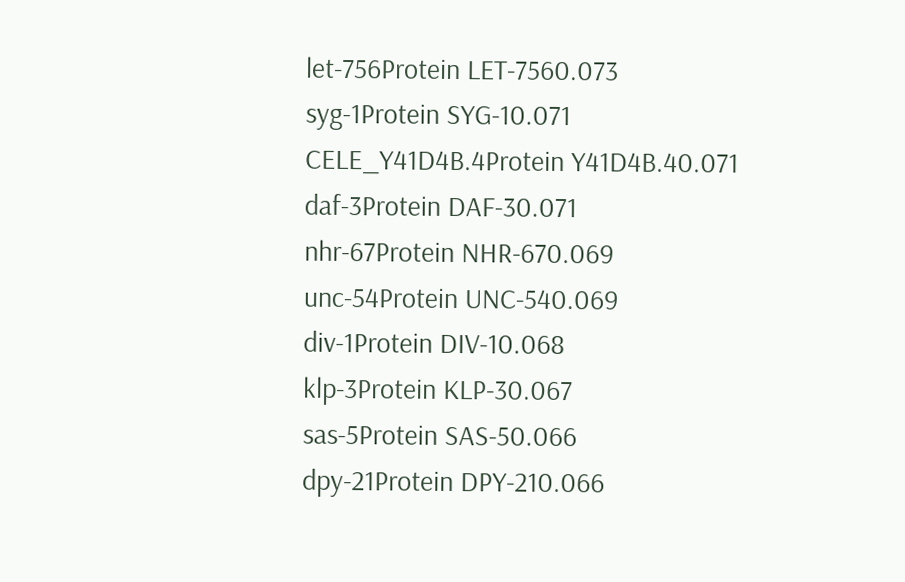let-756Protein LET-7560.073
syg-1Protein SYG-10.071
CELE_Y41D4B.4Protein Y41D4B.40.071
daf-3Protein DAF-30.071
nhr-67Protein NHR-670.069
unc-54Protein UNC-540.069
div-1Protein DIV-10.068
klp-3Protein KLP-30.067
sas-5Protein SAS-50.066
dpy-21Protein DPY-210.066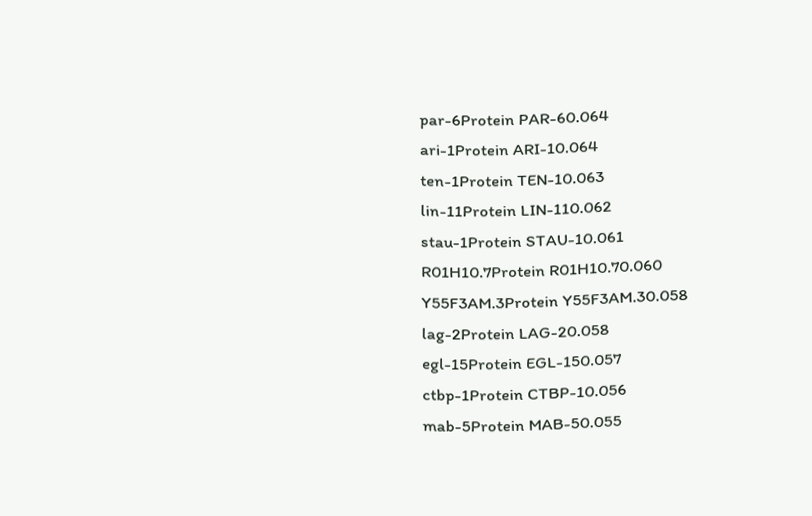par-6Protein PAR-60.064
ari-1Protein ARI-10.064
ten-1Protein TEN-10.063
lin-11Protein LIN-110.062
stau-1Protein STAU-10.061
R01H10.7Protein R01H10.70.060
Y55F3AM.3Protein Y55F3AM.30.058
lag-2Protein LAG-20.058
egl-15Protein EGL-150.057
ctbp-1Protein CTBP-10.056
mab-5Protein MAB-50.055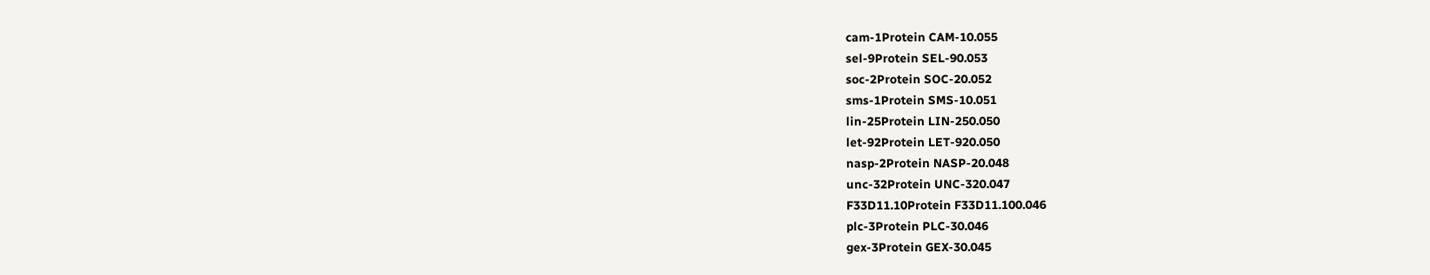cam-1Protein CAM-10.055
sel-9Protein SEL-90.053
soc-2Protein SOC-20.052
sms-1Protein SMS-10.051
lin-25Protein LIN-250.050
let-92Protein LET-920.050
nasp-2Protein NASP-20.048
unc-32Protein UNC-320.047
F33D11.10Protein F33D11.100.046
plc-3Protein PLC-30.046
gex-3Protein GEX-30.045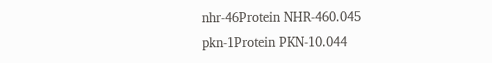nhr-46Protein NHR-460.045
pkn-1Protein PKN-10.044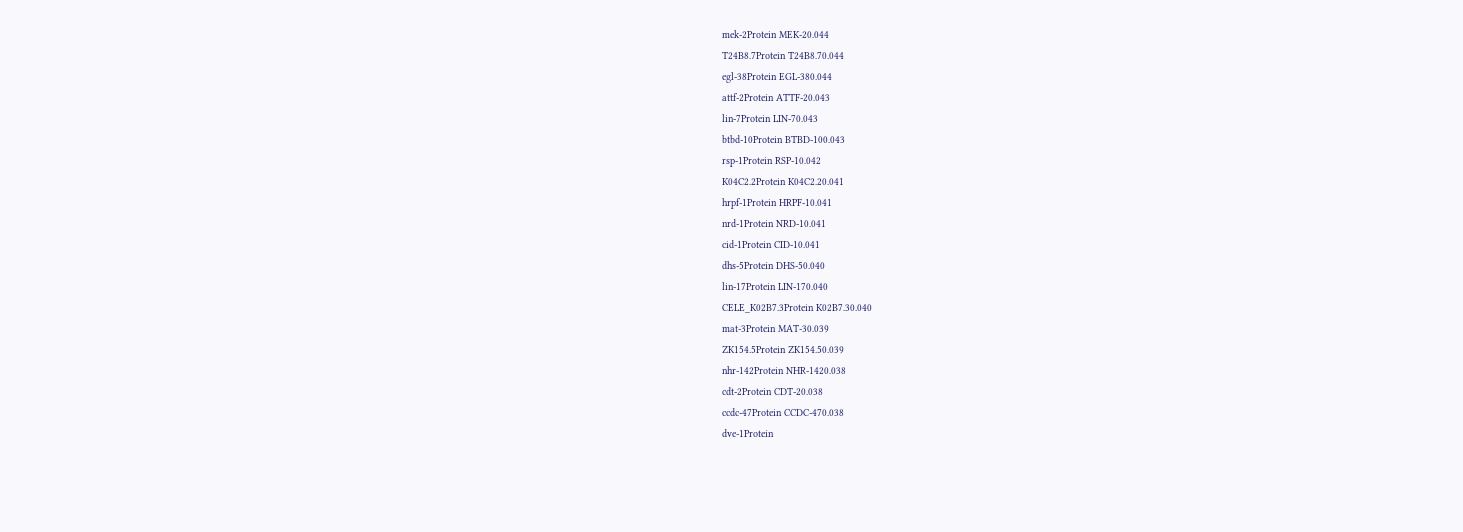mek-2Protein MEK-20.044
T24B8.7Protein T24B8.70.044
egl-38Protein EGL-380.044
attf-2Protein ATTF-20.043
lin-7Protein LIN-70.043
btbd-10Protein BTBD-100.043
rsp-1Protein RSP-10.042
K04C2.2Protein K04C2.20.041
hrpf-1Protein HRPF-10.041
nrd-1Protein NRD-10.041
cid-1Protein CID-10.041
dhs-5Protein DHS-50.040
lin-17Protein LIN-170.040
CELE_K02B7.3Protein K02B7.30.040
mat-3Protein MAT-30.039
ZK154.5Protein ZK154.50.039
nhr-142Protein NHR-1420.038
cdt-2Protein CDT-20.038
ccdc-47Protein CCDC-470.038
dve-1Protein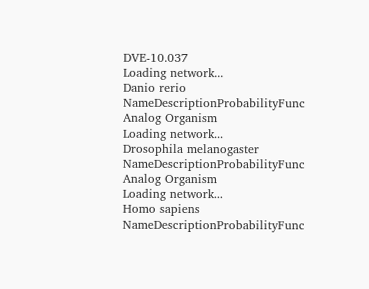DVE-10.037
Loading network...
Danio rerio
NameDescriptionProbabilityFunc Analog Organism
Loading network...
Drosophila melanogaster
NameDescriptionProbabilityFunc Analog Organism
Loading network...
Homo sapiens
NameDescriptionProbabilityFunc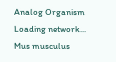Analog Organism
Loading network...
Mus musculus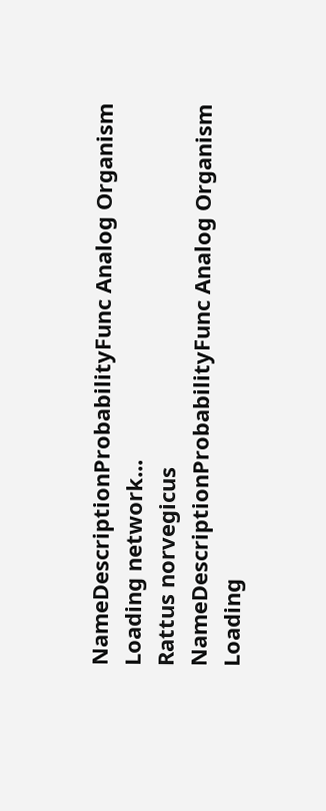NameDescriptionProbabilityFunc Analog Organism
Loading network...
Rattus norvegicus
NameDescriptionProbabilityFunc Analog Organism
Loading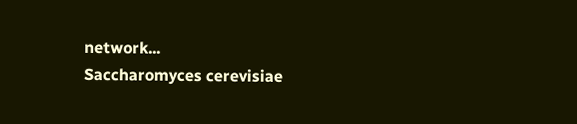network...
Saccharomyces cerevisiae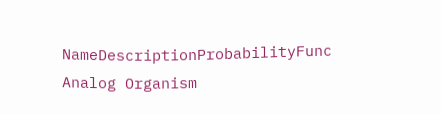NameDescriptionProbabilityFunc Analog Organism